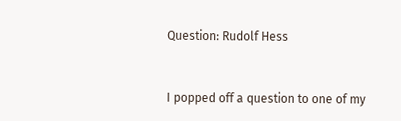Question: Rudolf Hess


I popped off a question to one of my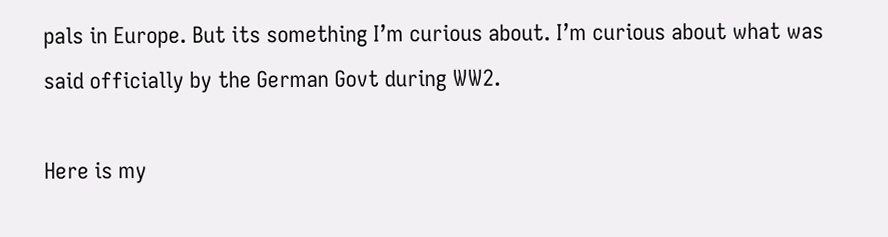pals in Europe. But its something I’m curious about. I’m curious about what was said officially by the German Govt during WW2.

Here is my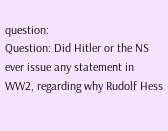question:
Question: Did Hitler or the NS ever issue any statement in WW2, regarding why Rudolf Hess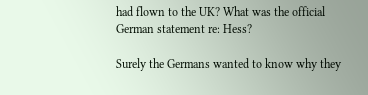had flown to the UK? What was the official German statement re: Hess?

Surely the Germans wanted to know why they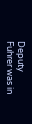Deputy Fuhrer was in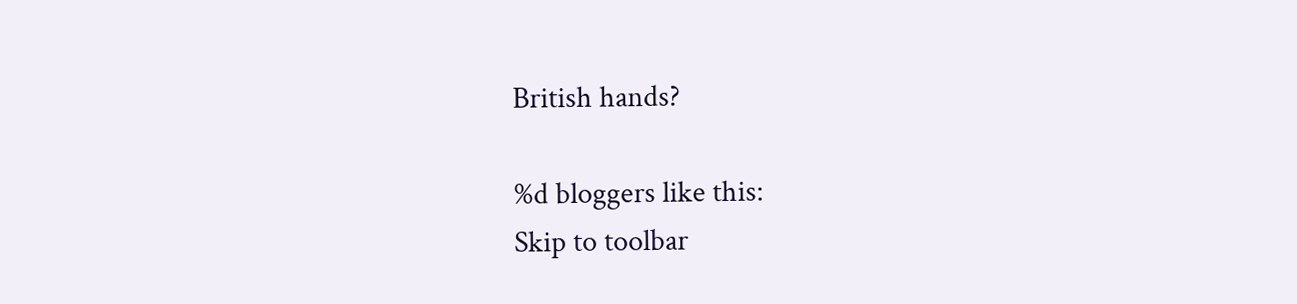British hands?

%d bloggers like this:
Skip to toolbar